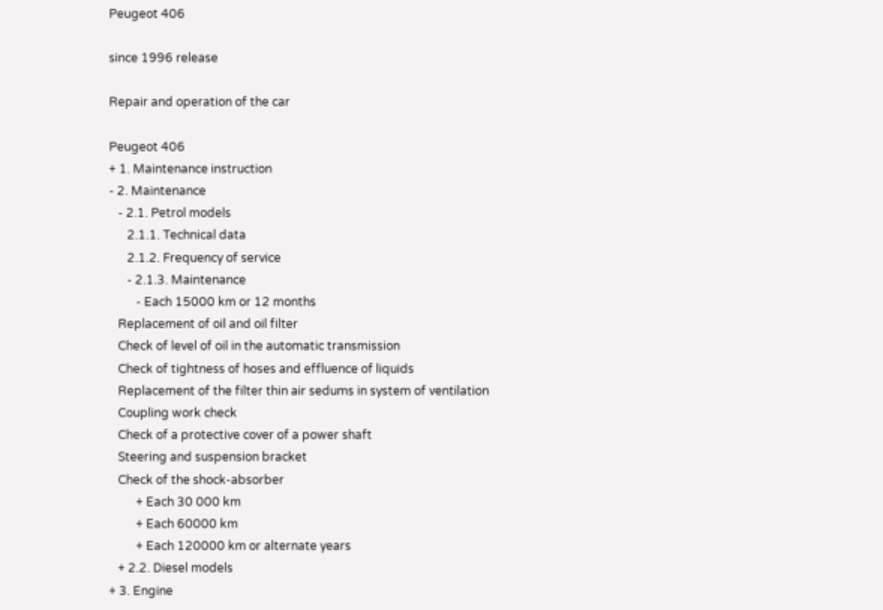Peugeot 406

since 1996 release

Repair and operation of the car

Peugeot 406
+ 1. Maintenance instruction
- 2. Maintenance
   - 2.1. Petrol models
      2.1.1. Technical data
      2.1.2. Frequency of service
      - 2.1.3. Maintenance
         - Each 15000 km or 12 months
   Replacement of oil and oil filter
   Check of level of oil in the automatic transmission
   Check of tightness of hoses and effluence of liquids
   Replacement of the filter thin air sedums in system of ventilation
   Coupling work check
   Check of a protective cover of a power shaft
   Steering and suspension bracket
   Check of the shock-absorber
         + Each 30 000 km
         + Each 60000 km
         + Each 120000 km or alternate years
   + 2.2. Diesel models
+ 3. Engine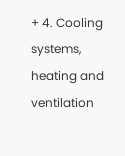+ 4. Cooling systems, heating and ventilation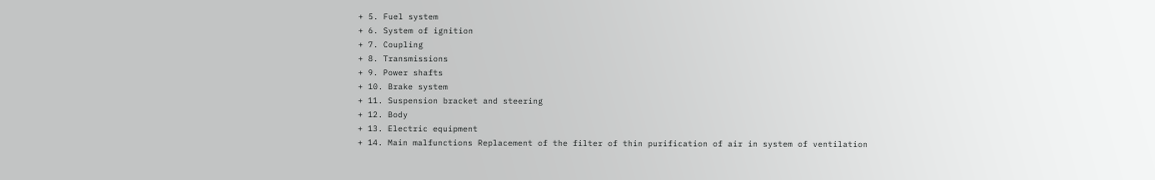+ 5. Fuel system
+ 6. System of ignition
+ 7. Coupling
+ 8. Transmissions
+ 9. Power shafts
+ 10. Brake system
+ 11. Suspension bracket and steering
+ 12. Body
+ 13. Electric equipment
+ 14. Main malfunctions Replacement of the filter of thin purification of air in system of ventilation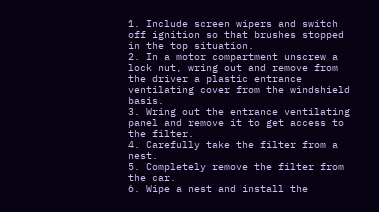1. Include screen wipers and switch off ignition so that brushes stopped in the top situation.
2. In a motor compartment unscrew a lock nut, wring out and remove from the driver a plastic entrance ventilating cover from the windshield basis.
3. Wring out the entrance ventilating panel and remove it to get access to the filter.
4. Carefully take the filter from a nest.
5. Completely remove the filter from the car.
6. Wipe a nest and install the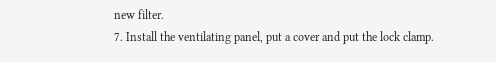new filter.
7. Install the ventilating panel, put a cover and put the lock clamp.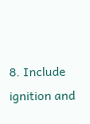8. Include ignition and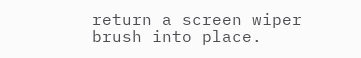return a screen wiper brush into place.